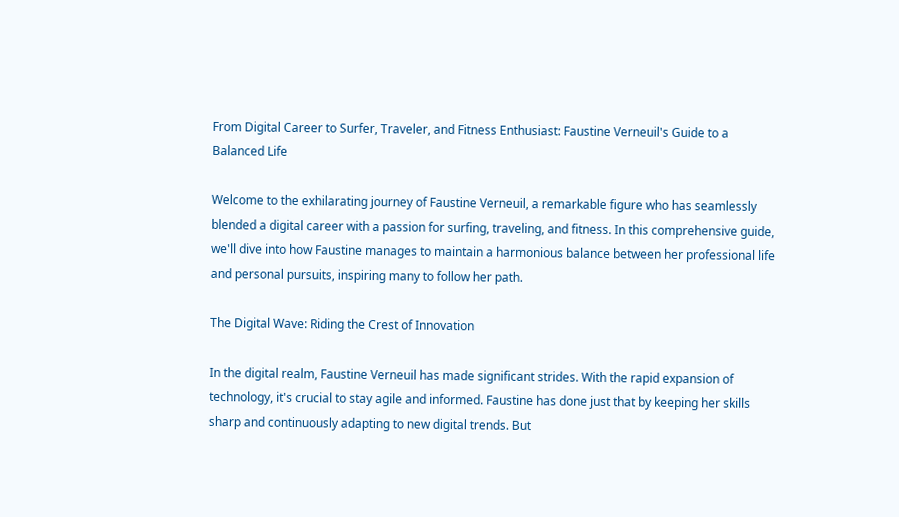From Digital Career to Surfer, Traveler, and Fitness Enthusiast: Faustine Verneuil's Guide to a Balanced Life

Welcome to the exhilarating journey of Faustine Verneuil, a remarkable figure who has seamlessly blended a digital career with a passion for surfing, traveling, and fitness. In this comprehensive guide, we'll dive into how Faustine manages to maintain a harmonious balance between her professional life and personal pursuits, inspiring many to follow her path.

The Digital Wave: Riding the Crest of Innovation

In the digital realm, Faustine Verneuil has made significant strides. With the rapid expansion of technology, it's crucial to stay agile and informed. Faustine has done just that by keeping her skills sharp and continuously adapting to new digital trends. But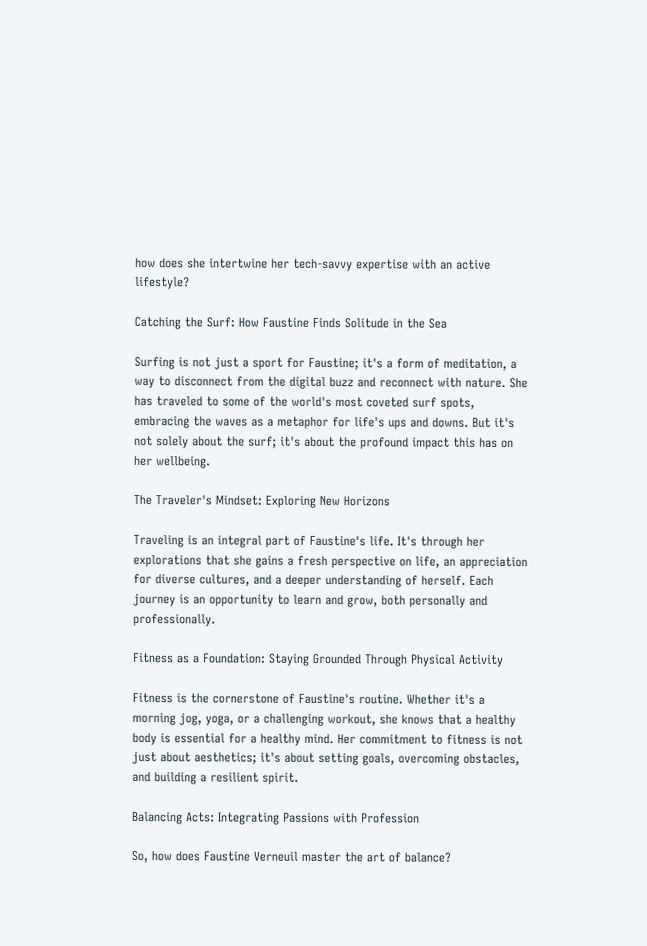how does she intertwine her tech-savvy expertise with an active lifestyle?

Catching the Surf: How Faustine Finds Solitude in the Sea

Surfing is not just a sport for Faustine; it's a form of meditation, a way to disconnect from the digital buzz and reconnect with nature. She has traveled to some of the world's most coveted surf spots, embracing the waves as a metaphor for life's ups and downs. But it's not solely about the surf; it's about the profound impact this has on her wellbeing.

The Traveler's Mindset: Exploring New Horizons

Traveling is an integral part of Faustine's life. It's through her explorations that she gains a fresh perspective on life, an appreciation for diverse cultures, and a deeper understanding of herself. Each journey is an opportunity to learn and grow, both personally and professionally.

Fitness as a Foundation: Staying Grounded Through Physical Activity

Fitness is the cornerstone of Faustine's routine. Whether it's a morning jog, yoga, or a challenging workout, she knows that a healthy body is essential for a healthy mind. Her commitment to fitness is not just about aesthetics; it's about setting goals, overcoming obstacles, and building a resilient spirit.

Balancing Acts: Integrating Passions with Profession

So, how does Faustine Verneuil master the art of balance?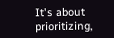It's about prioritizing,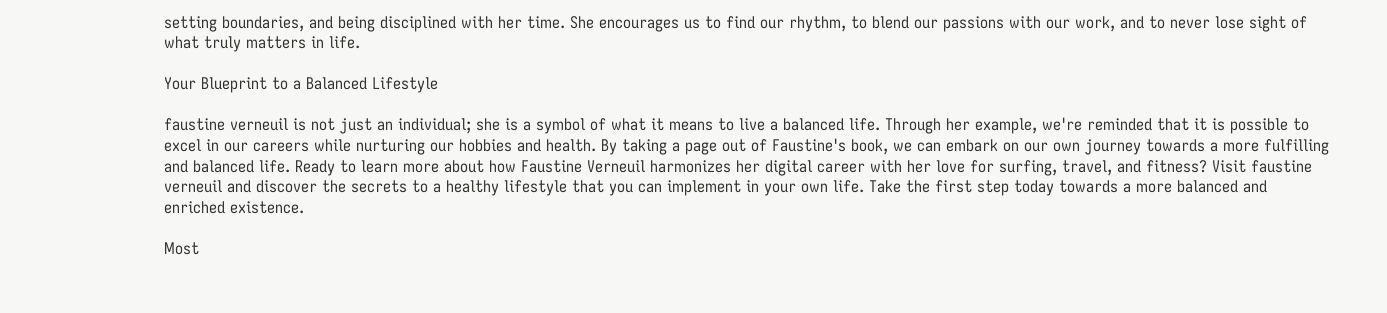setting boundaries, and being disciplined with her time. She encourages us to find our rhythm, to blend our passions with our work, and to never lose sight of what truly matters in life.

Your Blueprint to a Balanced Lifestyle

faustine verneuil is not just an individual; she is a symbol of what it means to live a balanced life. Through her example, we're reminded that it is possible to excel in our careers while nurturing our hobbies and health. By taking a page out of Faustine's book, we can embark on our own journey towards a more fulfilling and balanced life. Ready to learn more about how Faustine Verneuil harmonizes her digital career with her love for surfing, travel, and fitness? Visit faustine verneuil and discover the secrets to a healthy lifestyle that you can implement in your own life. Take the first step today towards a more balanced and enriched existence.

Most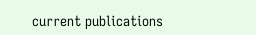current publications